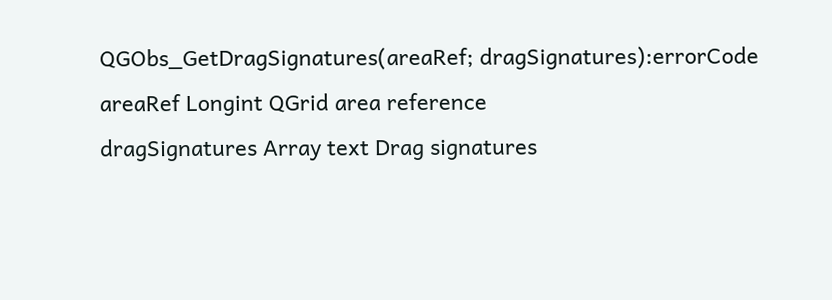QGObs_GetDragSignatures(areaRef; dragSignatures):errorCode
areaRef Longint QGrid area reference
dragSignatures Array text Drag signatures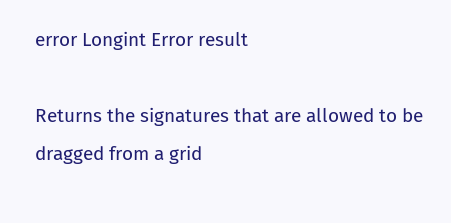error Longint Error result

Returns the signatures that are allowed to be dragged from a grid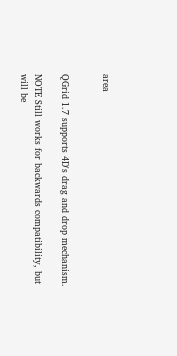area


QGrid 1.7 supports 4D's drag and drop mechanism.

NOTE Still works for backwards compatibility, but will be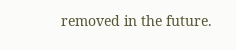removed in the future.